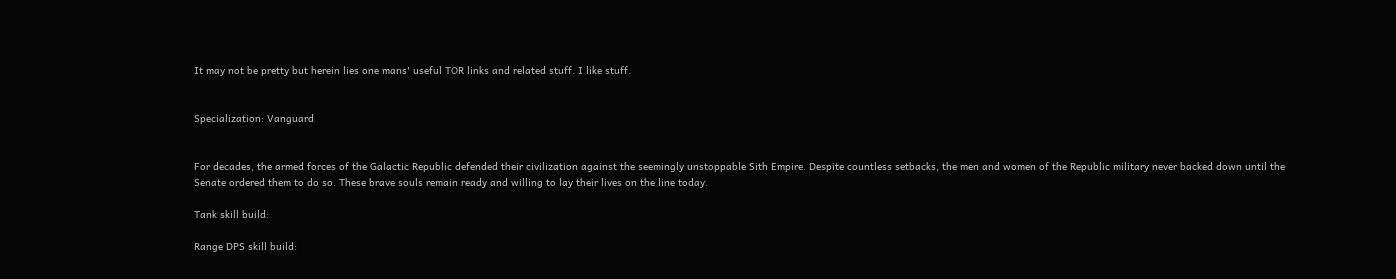It may not be pretty but herein lies one mans' useful TOR links and related stuff. I like stuff.


Specialization: Vanguard


For decades, the armed forces of the Galactic Republic defended their civilization against the seemingly unstoppable Sith Empire. Despite countless setbacks, the men and women of the Republic military never backed down until the Senate ordered them to do so. These brave souls remain ready and willing to lay their lives on the line today.

Tank skill build:

Range DPS skill build: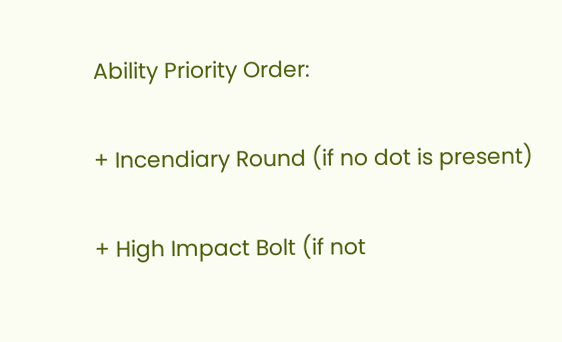Ability Priority Order:

+ Incendiary Round (if no dot is present)

+ High Impact Bolt (if not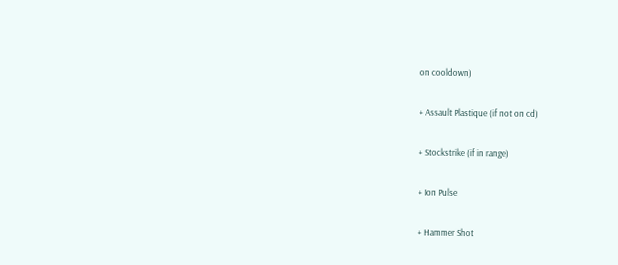on cooldown)

+ Assault Plastique (if not on cd)

+ Stockstrike (if in range)

+ Ion Pulse

+ Hammer Shot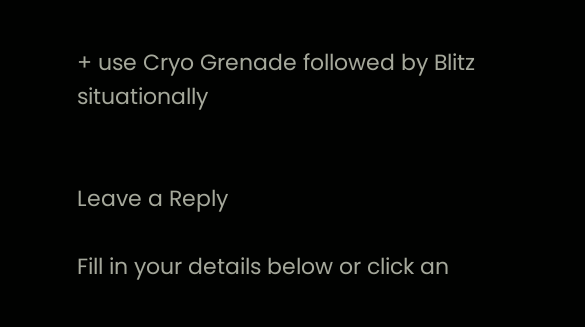+ use Cryo Grenade followed by Blitz situationally


Leave a Reply

Fill in your details below or click an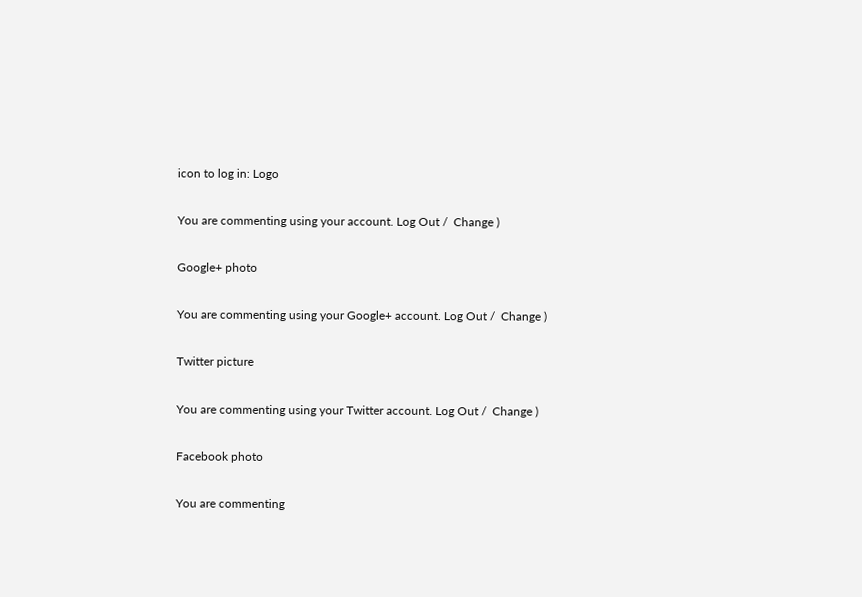icon to log in: Logo

You are commenting using your account. Log Out /  Change )

Google+ photo

You are commenting using your Google+ account. Log Out /  Change )

Twitter picture

You are commenting using your Twitter account. Log Out /  Change )

Facebook photo

You are commenting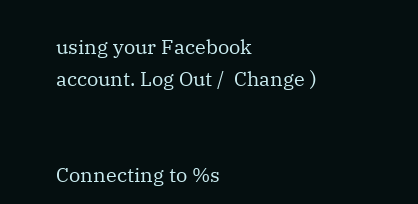using your Facebook account. Log Out /  Change )


Connecting to %s